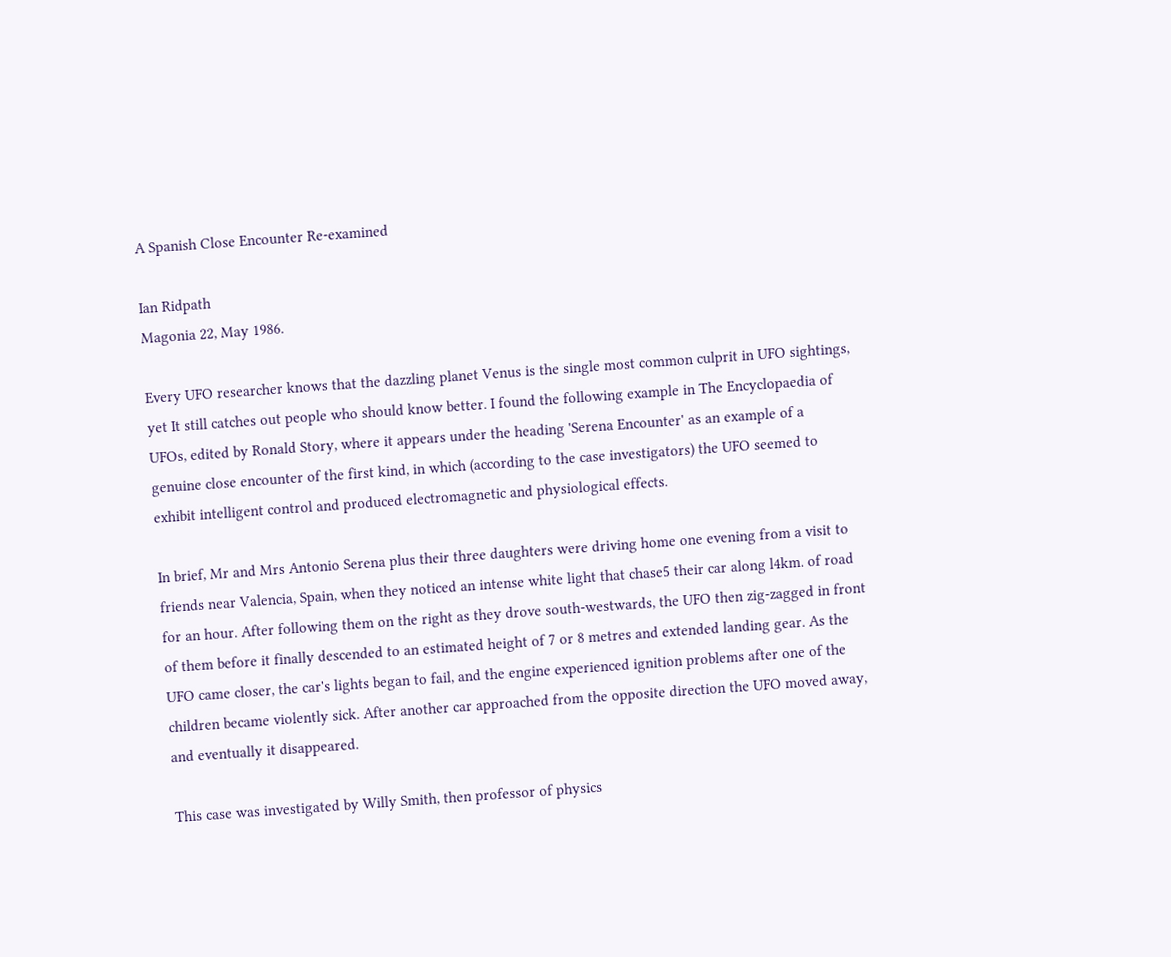A Spanish Close Encounter Re-examined

Ian Ridpath
Magonia 22, May 1986.

Every UFO researcher knows that the dazzling planet Venus is the single most common culprit in UFO sightings, yet It still catches out people who should know better. I found the following example in The Encyclopaedia of UFOs, edited by Ronald Story, where it appears under the heading 'Serena Encounter' as an example of a genuine close encounter of the first kind, in which (according to the case investigators) the UFO seemed to exhibit intelligent control and produced electromagnetic and physiological effects.

In brief, Mr and Mrs Antonio Serena plus their three daughters were driving home one evening from a visit to friends near Valencia, Spain, when they noticed an intense white light that chase5 their car along l4km. of road for an hour. After following them on the right as they drove south-westwards, the UFO then zig-zagged in front of them before it finally descended to an estimated height of 7 or 8 metres and extended landing gear. As the UFO came closer, the car's lights began to fail, and the engine experienced ignition problems after one of the children became violently sick. After another car approached from the opposite direction the UFO moved away, and eventually it disappeared.

This case was investigated by Willy Smith, then professor of physics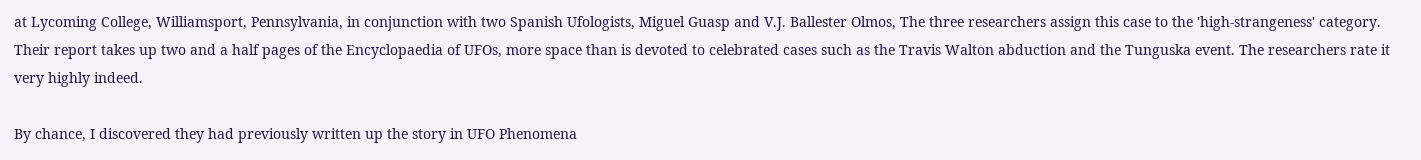at Lycoming College, Williamsport, Pennsylvania, in conjunction with two Spanish Ufologists, Miguel Guasp and V.J. Ballester Olmos, The three researchers assign this case to the 'high-strangeness' category. Their report takes up two and a half pages of the Encyclopaedia of UFOs, more space than is devoted to celebrated cases such as the Travis Walton abduction and the Tunguska event. The researchers rate it very highly indeed.

By chance, I discovered they had previously written up the story in UFO Phenomena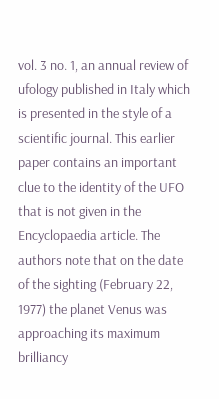vol. 3 no. 1, an annual review of ufology published in Italy which is presented in the style of a scientific journal. This earlier paper contains an important clue to the identity of the UFO that is not given in the Encyclopaedia article. The authors note that on the date of the sighting (February 22, 1977) the planet Venus was approaching its maximum brilliancy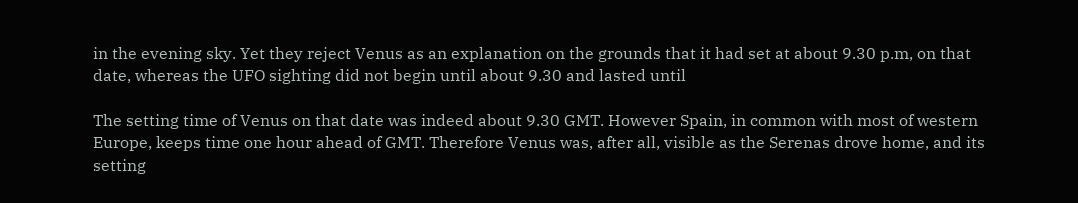in the evening sky. Yet they reject Venus as an explanation on the grounds that it had set at about 9.30 p.m, on that date, whereas the UFO sighting did not begin until about 9.30 and lasted until

The setting time of Venus on that date was indeed about 9.30 GMT. However Spain, in common with most of western Europe, keeps time one hour ahead of GMT. Therefore Venus was, after all, visible as the Serenas drove home, and its setting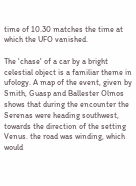time of 10.30 matches the time at which the UFO vanished.

The 'chase' of a car by a bright celestial object is a familiar theme in ufology. A map of the event, given by Smith, Guasp and Ballester Olmos shows that during the encounter the Serenas were heading southwest, towards the direction of the setting Venus. the road was winding, which would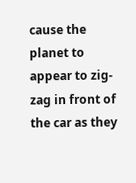cause the planet to appear to zig-zag in front of the car as they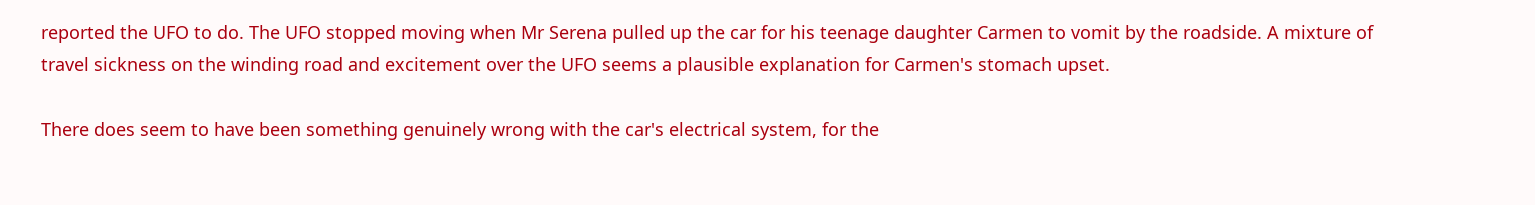reported the UFO to do. The UFO stopped moving when Mr Serena pulled up the car for his teenage daughter Carmen to vomit by the roadside. A mixture of travel sickness on the winding road and excitement over the UFO seems a plausible explanation for Carmen's stomach upset.

There does seem to have been something genuinely wrong with the car's electrical system, for the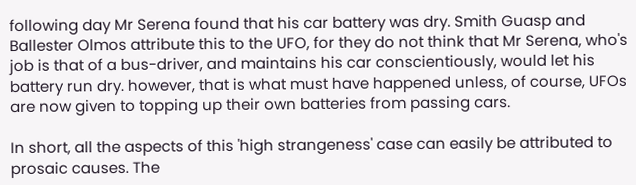following day Mr Serena found that his car battery was dry. Smith Guasp and Ballester Olmos attribute this to the UFO, for they do not think that Mr Serena, who's job is that of a bus-driver, and maintains his car conscientiously, would let his battery run dry. however, that is what must have happened unless, of course, UFOs are now given to topping up their own batteries from passing cars.

In short, all the aspects of this 'high strangeness' case can easily be attributed to prosaic causes. The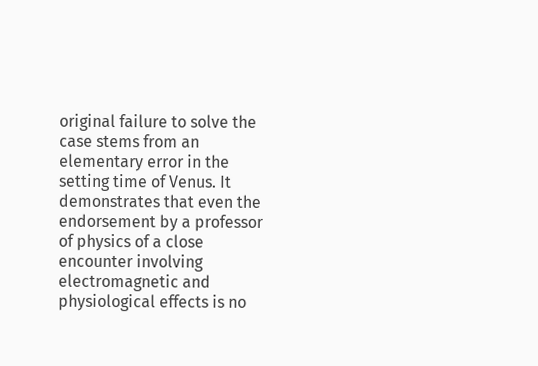original failure to solve the case stems from an elementary error in the setting time of Venus. It demonstrates that even the endorsement by a professor of physics of a close encounter involving electromagnetic and physiological effects is no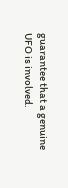guarantee that a genuine UFO is involved.